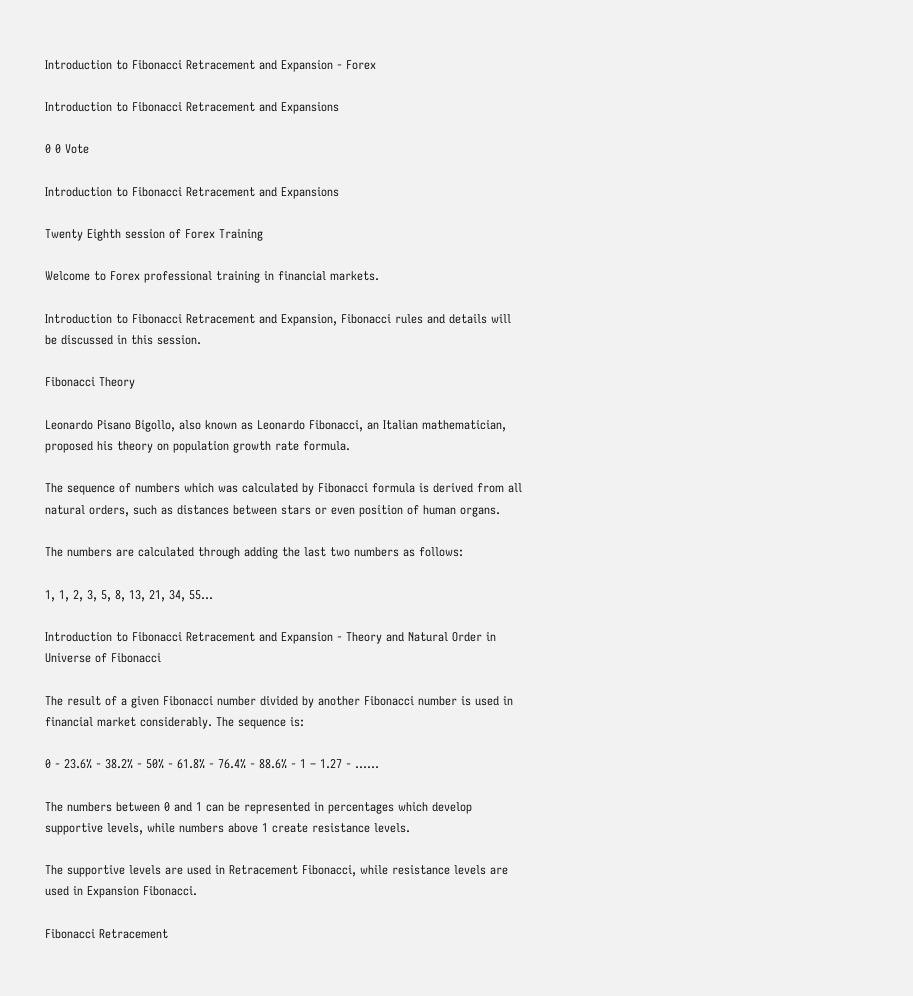Introduction to Fibonacci Retracement and Expansion - Forex

Introduction to Fibonacci Retracement and Expansions

0 0 Vote

Introduction to Fibonacci Retracement and Expansions

Twenty Eighth session of Forex Training

Welcome to Forex professional training in financial markets.

Introduction to Fibonacci Retracement and Expansion, Fibonacci rules and details will be discussed in this session.

Fibonacci Theory

Leonardo Pisano Bigollo, also known as Leonardo Fibonacci, an Italian mathematician, proposed his theory on population growth rate formula.

The sequence of numbers which was calculated by Fibonacci formula is derived from all natural orders, such as distances between stars or even position of human organs.

The numbers are calculated through adding the last two numbers as follows:

1, 1, 2, 3, 5, 8, 13, 21, 34, 55…

Introduction to Fibonacci Retracement and Expansion - Theory and Natural Order in Universe of Fibonacci

The result of a given Fibonacci number divided by another Fibonacci number is used in financial market considerably. The sequence is:

0 - 23.6% - 38.2% - 50% - 61.8% - 76.4% - 88.6% - 1 – 1.27 - ……

The numbers between 0 and 1 can be represented in percentages which develop supportive levels, while numbers above 1 create resistance levels.

The supportive levels are used in Retracement Fibonacci, while resistance levels are used in Expansion Fibonacci.

Fibonacci Retracement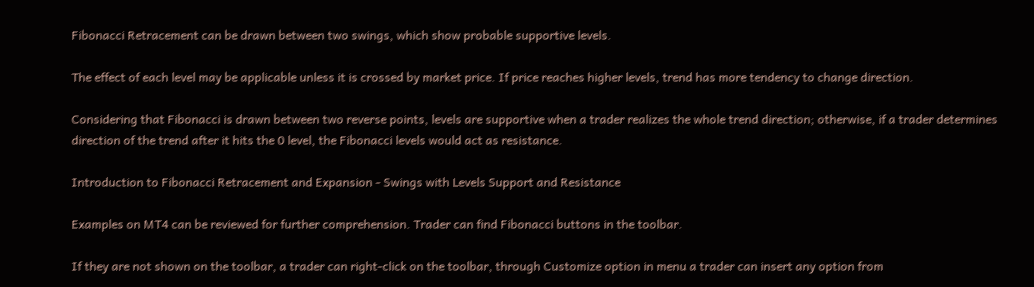Fibonacci Retracement can be drawn between two swings, which show probable supportive levels.

The effect of each level may be applicable unless it is crossed by market price. If price reaches higher levels, trend has more tendency to change direction.

Considering that Fibonacci is drawn between two reverse points, levels are supportive when a trader realizes the whole trend direction; otherwise, if a trader determines direction of the trend after it hits the 0 level, the Fibonacci levels would act as resistance.

Introduction to Fibonacci Retracement and Expansion - Swings with Levels Support and Resistance

Examples on MT4 can be reviewed for further comprehension. Trader can find Fibonacci buttons in the toolbar.

If they are not shown on the toolbar, a trader can right-click on the toolbar, through Customize option in menu a trader can insert any option from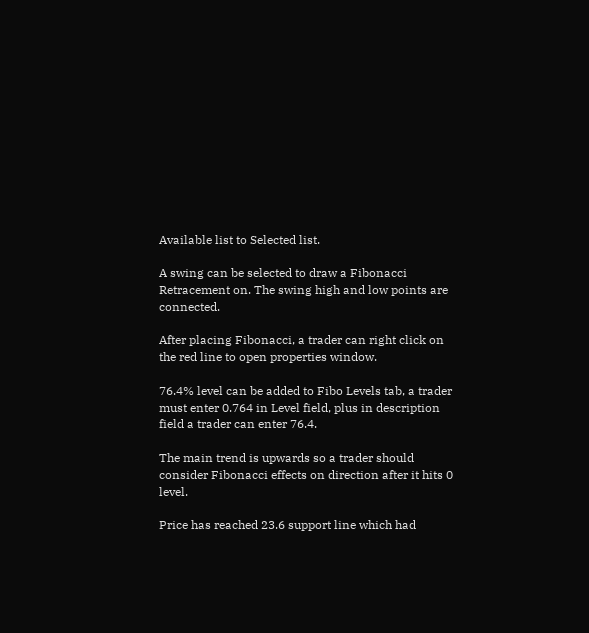Available list to Selected list.

A swing can be selected to draw a Fibonacci Retracement on. The swing high and low points are connected.

After placing Fibonacci, a trader can right click on the red line to open properties window.

76.4% level can be added to Fibo Levels tab, a trader must enter 0.764 in Level field, plus in description field a trader can enter 76.4.

The main trend is upwards so a trader should consider Fibonacci effects on direction after it hits 0 level.

Price has reached 23.6 support line which had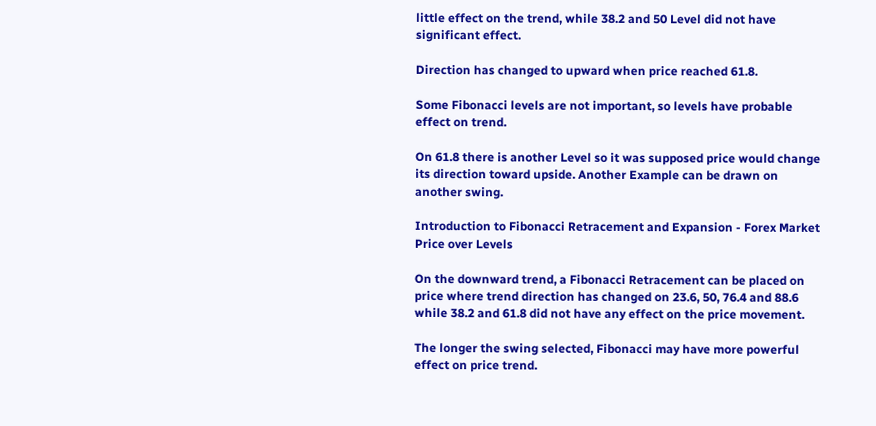little effect on the trend, while 38.2 and 50 Level did not have significant effect.

Direction has changed to upward when price reached 61.8.

Some Fibonacci levels are not important, so levels have probable effect on trend.

On 61.8 there is another Level so it was supposed price would change its direction toward upside. Another Example can be drawn on another swing.

Introduction to Fibonacci Retracement and Expansion - Forex Market Price over Levels

On the downward trend, a Fibonacci Retracement can be placed on price where trend direction has changed on 23.6, 50, 76.4 and 88.6 while 38.2 and 61.8 did not have any effect on the price movement.

The longer the swing selected, Fibonacci may have more powerful effect on price trend.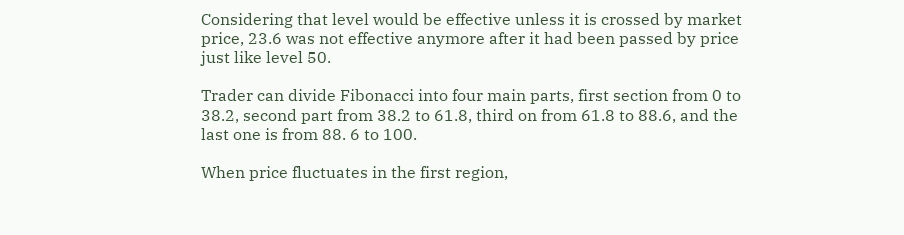Considering that level would be effective unless it is crossed by market price, 23.6 was not effective anymore after it had been passed by price just like level 50.

Trader can divide Fibonacci into four main parts, first section from 0 to 38.2, second part from 38.2 to 61.8, third on from 61.8 to 88.6, and the last one is from 88. 6 to 100.

When price fluctuates in the first region,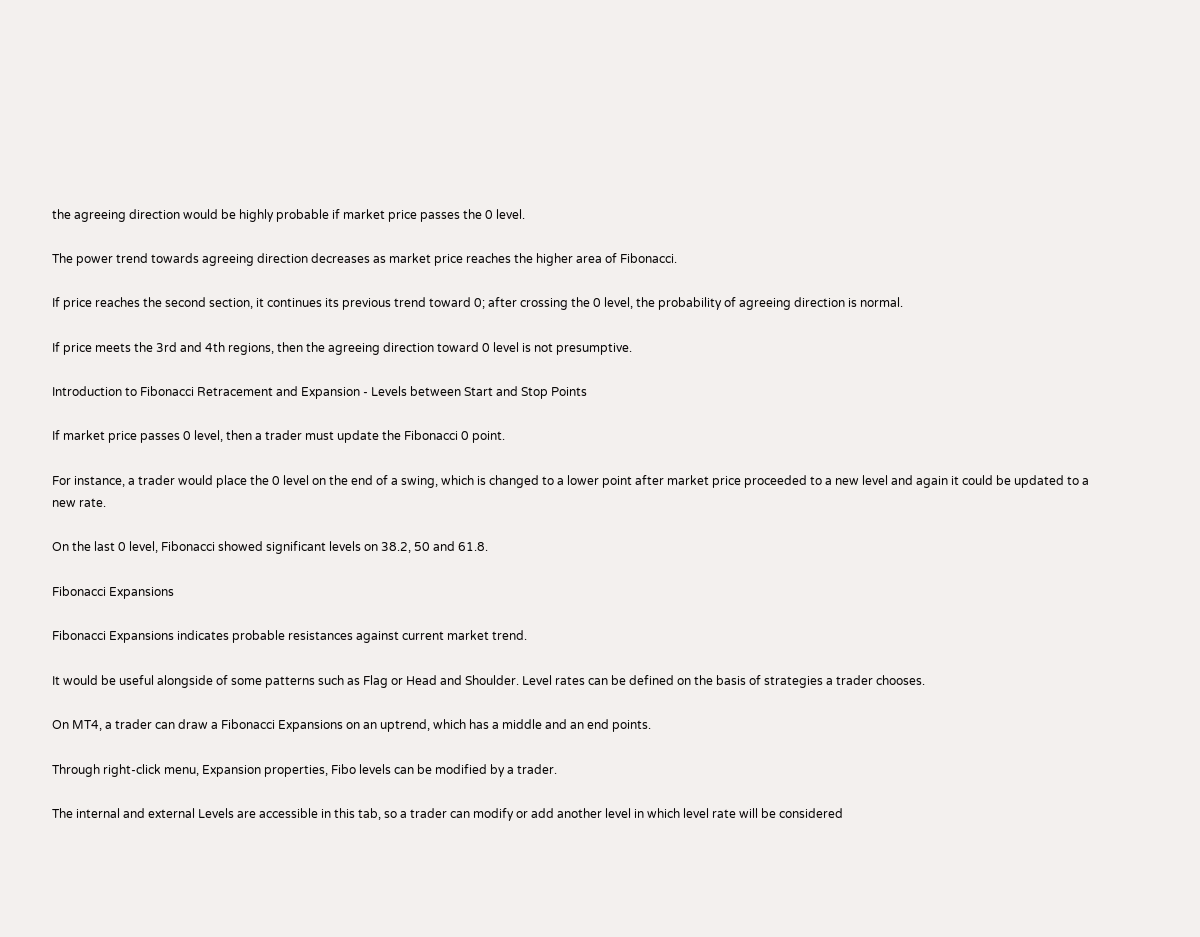the agreeing direction would be highly probable if market price passes the 0 level.

The power trend towards agreeing direction decreases as market price reaches the higher area of Fibonacci.

If price reaches the second section, it continues its previous trend toward 0; after crossing the 0 level, the probability of agreeing direction is normal.

If price meets the 3rd and 4th regions, then the agreeing direction toward 0 level is not presumptive.

Introduction to Fibonacci Retracement and Expansion - Levels between Start and Stop Points

If market price passes 0 level, then a trader must update the Fibonacci 0 point.

For instance, a trader would place the 0 level on the end of a swing, which is changed to a lower point after market price proceeded to a new level and again it could be updated to a new rate.

On the last 0 level, Fibonacci showed significant levels on 38.2, 50 and 61.8.

Fibonacci Expansions

Fibonacci Expansions indicates probable resistances against current market trend.

It would be useful alongside of some patterns such as Flag or Head and Shoulder. Level rates can be defined on the basis of strategies a trader chooses.

On MT4, a trader can draw a Fibonacci Expansions on an uptrend, which has a middle and an end points.

Through right-click menu, Expansion properties, Fibo levels can be modified by a trader.

The internal and external Levels are accessible in this tab, so a trader can modify or add another level in which level rate will be considered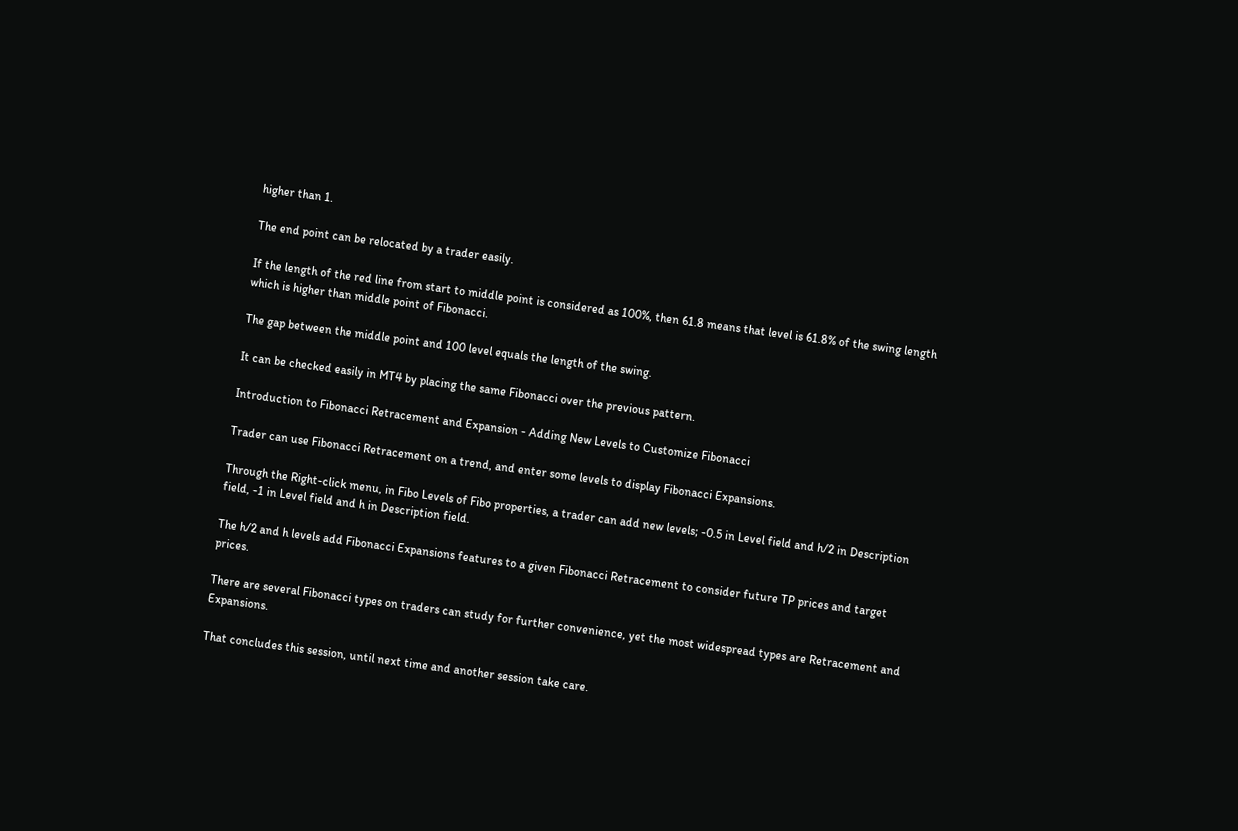higher than 1.

The end point can be relocated by a trader easily.

If the length of the red line from start to middle point is considered as 100%, then 61.8 means that level is 61.8% of the swing length which is higher than middle point of Fibonacci.

The gap between the middle point and 100 level equals the length of the swing.

It can be checked easily in MT4 by placing the same Fibonacci over the previous pattern.

Introduction to Fibonacci Retracement and Expansion - Adding New Levels to Customize Fibonacci

Trader can use Fibonacci Retracement on a trend, and enter some levels to display Fibonacci Expansions.

Through the Right-click menu, in Fibo Levels of Fibo properties, a trader can add new levels; -0.5 in Level field and h/2 in Description field, -1 in Level field and h in Description field.

The h/2 and h levels add Fibonacci Expansions features to a given Fibonacci Retracement to consider future TP prices and target prices.

There are several Fibonacci types on traders can study for further convenience, yet the most widespread types are Retracement and Expansions.

That concludes this session, until next time and another session take care.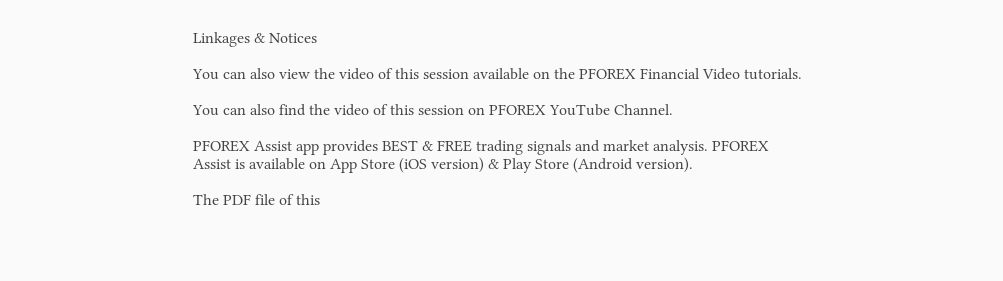Linkages & Notices

You can also view the video of this session available on the PFOREX Financial Video tutorials.

You can also find the video of this session on PFOREX YouTube Channel.

PFOREX Assist app provides BEST & FREE trading signals and market analysis. PFOREX Assist is available on App Store (iOS version) & Play Store (Android version).

The PDF file of this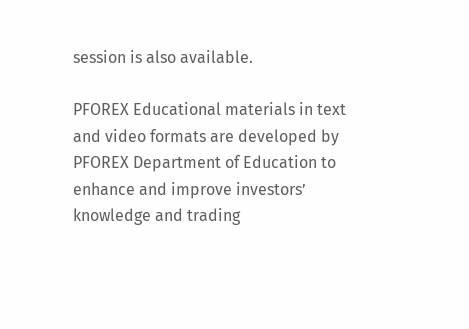session is also available.

PFOREX Educational materials in text and video formats are developed by PFOREX Department of Education to enhance and improve investors’ knowledge and trading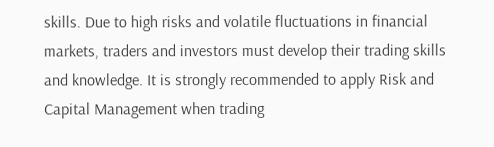skills. Due to high risks and volatile fluctuations in financial markets, traders and investors must develop their trading skills and knowledge. It is strongly recommended to apply Risk and Capital Management when trading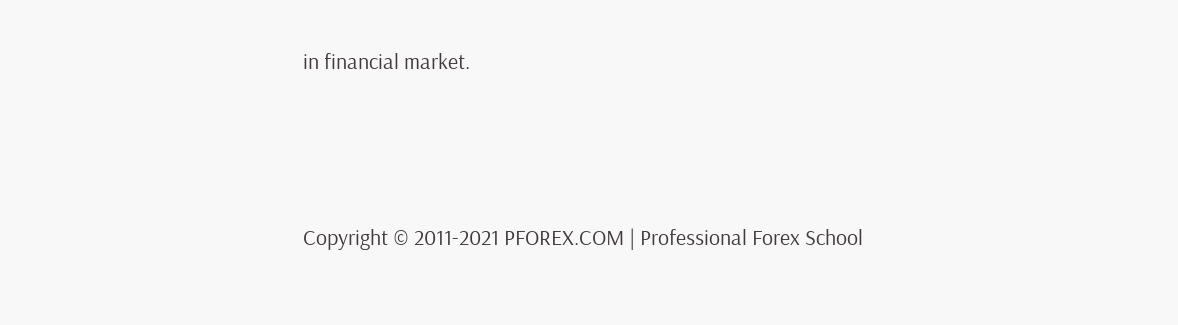in financial market.



Copyright © 2011-2021 PFOREX.COM | Professional Forex School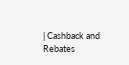| Cashback and Rebates